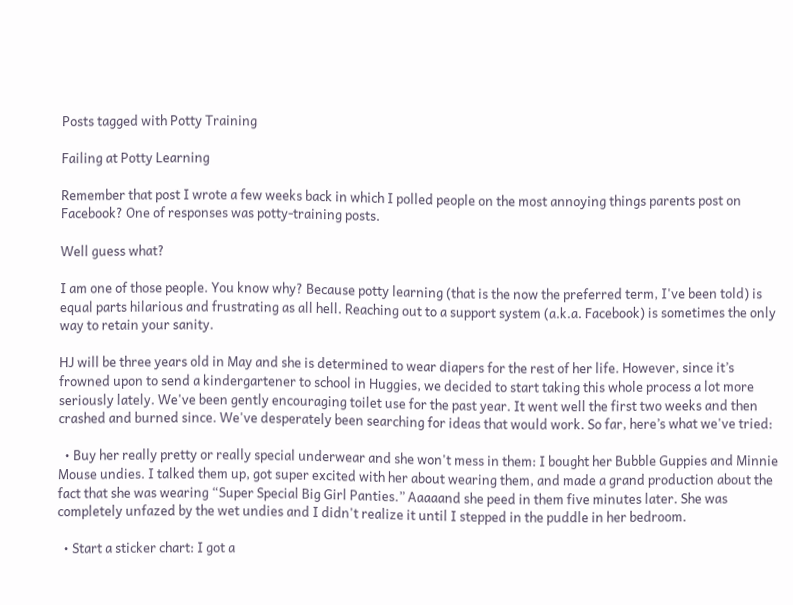Posts tagged with Potty Training

Failing at Potty Learning

Remember that post I wrote a few weeks back in which I polled people on the most annoying things parents post on Facebook? One of responses was potty-training posts.

Well guess what?

I am one of those people. You know why? Because potty learning (that is the now the preferred term, I've been told) is equal parts hilarious and frustrating as all hell. Reaching out to a support system (a.k.a. Facebook) is sometimes the only way to retain your sanity.

HJ will be three years old in May and she is determined to wear diapers for the rest of her life. However, since it’s frowned upon to send a kindergartener to school in Huggies, we decided to start taking this whole process a lot more seriously lately. We've been gently encouraging toilet use for the past year. It went well the first two weeks and then crashed and burned since. We've desperately been searching for ideas that would work. So far, here’s what we've tried:

  • Buy her really pretty or really special underwear and she won't mess in them: I bought her Bubble Guppies and Minnie Mouse undies. I talked them up, got super excited with her about wearing them, and made a grand production about the fact that she was wearing “Super Special Big Girl Panties.” Aaaaand she peed in them five minutes later. She was completely unfazed by the wet undies and I didn't realize it until I stepped in the puddle in her bedroom.

  • Start a sticker chart: I got a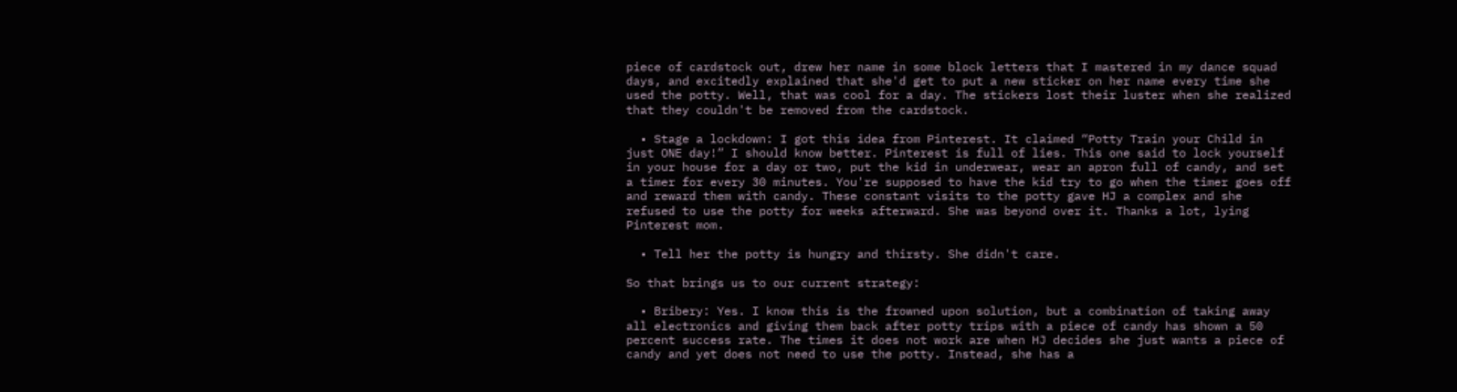piece of cardstock out, drew her name in some block letters that I mastered in my dance squad days, and excitedly explained that she'd get to put a new sticker on her name every time she used the potty. Well, that was cool for a day. The stickers lost their luster when she realized that they couldn't be removed from the cardstock.

  • Stage a lockdown: I got this idea from Pinterest. It claimed “Potty Train your Child in just ONE day!” I should know better. Pinterest is full of lies. This one said to lock yourself in your house for a day or two, put the kid in underwear, wear an apron full of candy, and set a timer for every 30 minutes. You're supposed to have the kid try to go when the timer goes off and reward them with candy. These constant visits to the potty gave HJ a complex and she refused to use the potty for weeks afterward. She was beyond over it. Thanks a lot, lying Pinterest mom.

  • Tell her the potty is hungry and thirsty. She didn't care.

So that brings us to our current strategy:

  • Bribery: Yes. I know this is the frowned upon solution, but a combination of taking away all electronics and giving them back after potty trips with a piece of candy has shown a 50 percent success rate. The times it does not work are when HJ decides she just wants a piece of candy and yet does not need to use the potty. Instead, she has a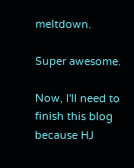meltdown.

Super awesome.

Now, I'll need to finish this blog because HJ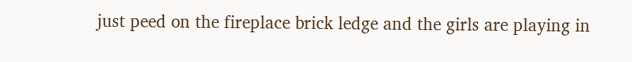just peed on the fireplace brick ledge and the girls are playing in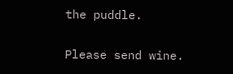the puddle.

Please send wine.